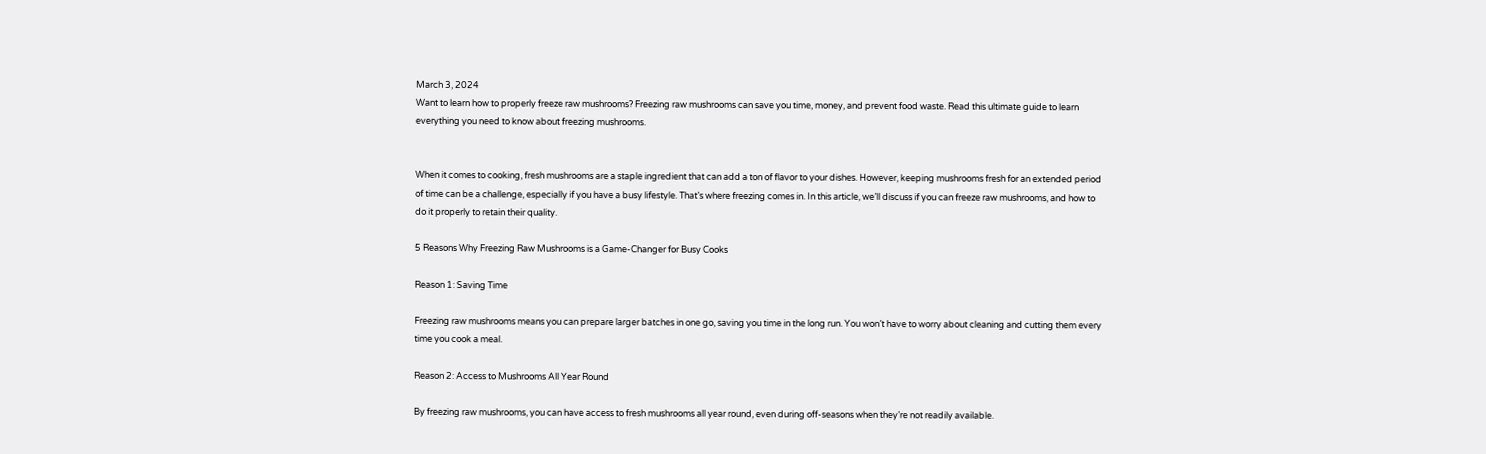March 3, 2024
Want to learn how to properly freeze raw mushrooms? Freezing raw mushrooms can save you time, money, and prevent food waste. Read this ultimate guide to learn everything you need to know about freezing mushrooms.


When it comes to cooking, fresh mushrooms are a staple ingredient that can add a ton of flavor to your dishes. However, keeping mushrooms fresh for an extended period of time can be a challenge, especially if you have a busy lifestyle. That’s where freezing comes in. In this article, we’ll discuss if you can freeze raw mushrooms, and how to do it properly to retain their quality.

5 Reasons Why Freezing Raw Mushrooms is a Game-Changer for Busy Cooks

Reason 1: Saving Time

Freezing raw mushrooms means you can prepare larger batches in one go, saving you time in the long run. You won’t have to worry about cleaning and cutting them every time you cook a meal.

Reason 2: Access to Mushrooms All Year Round

By freezing raw mushrooms, you can have access to fresh mushrooms all year round, even during off-seasons when they’re not readily available.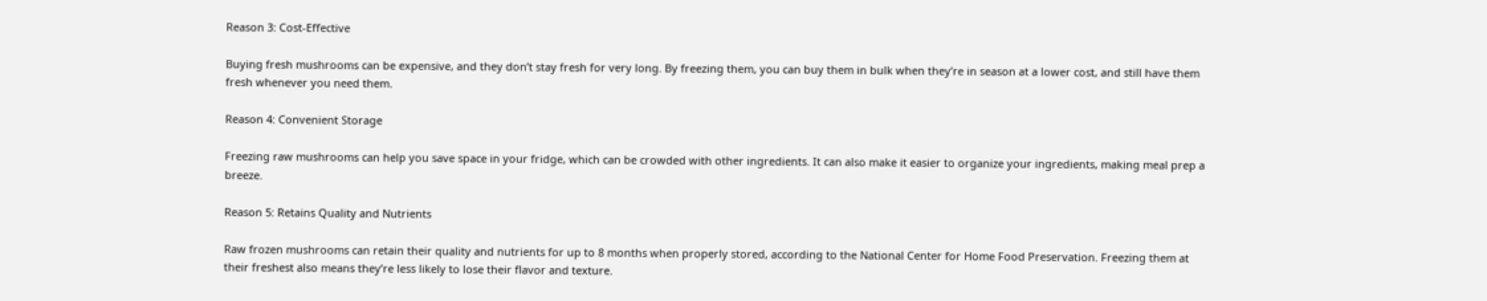Reason 3: Cost-Effective

Buying fresh mushrooms can be expensive, and they don’t stay fresh for very long. By freezing them, you can buy them in bulk when they’re in season at a lower cost, and still have them fresh whenever you need them.

Reason 4: Convenient Storage

Freezing raw mushrooms can help you save space in your fridge, which can be crowded with other ingredients. It can also make it easier to organize your ingredients, making meal prep a breeze.

Reason 5: Retains Quality and Nutrients

Raw frozen mushrooms can retain their quality and nutrients for up to 8 months when properly stored, according to the National Center for Home Food Preservation. Freezing them at their freshest also means they’re less likely to lose their flavor and texture.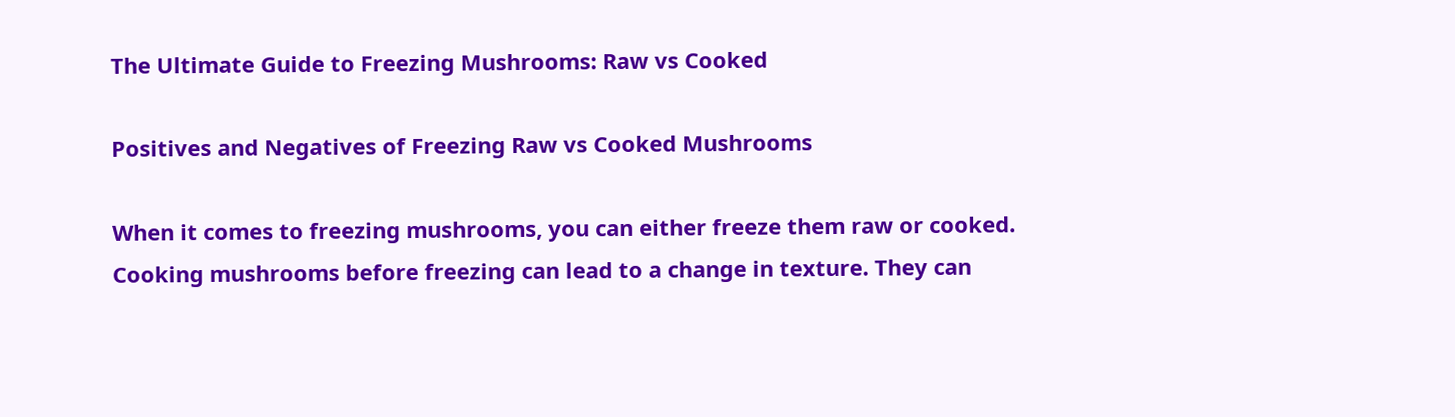The Ultimate Guide to Freezing Mushrooms: Raw vs Cooked

Positives and Negatives of Freezing Raw vs Cooked Mushrooms

When it comes to freezing mushrooms, you can either freeze them raw or cooked. Cooking mushrooms before freezing can lead to a change in texture. They can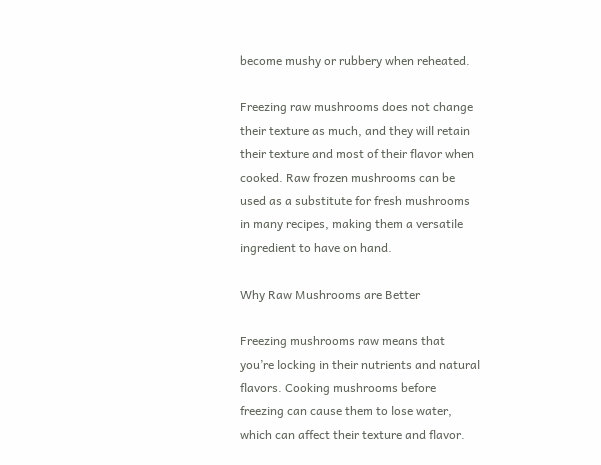become mushy or rubbery when reheated.

Freezing raw mushrooms does not change their texture as much, and they will retain their texture and most of their flavor when cooked. Raw frozen mushrooms can be used as a substitute for fresh mushrooms in many recipes, making them a versatile ingredient to have on hand.

Why Raw Mushrooms are Better

Freezing mushrooms raw means that you’re locking in their nutrients and natural flavors. Cooking mushrooms before freezing can cause them to lose water, which can affect their texture and flavor.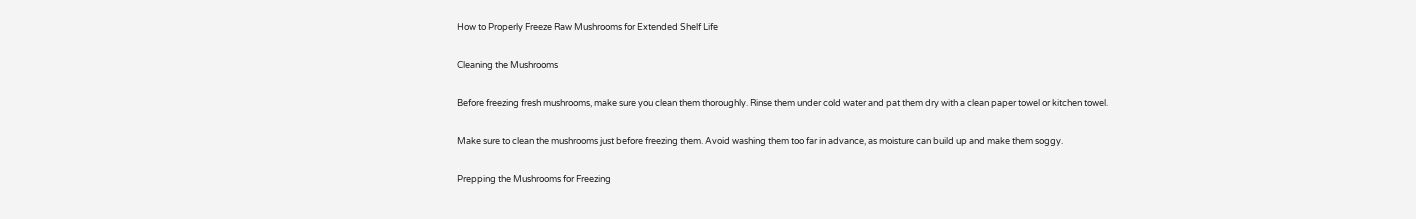How to Properly Freeze Raw Mushrooms for Extended Shelf Life

Cleaning the Mushrooms

Before freezing fresh mushrooms, make sure you clean them thoroughly. Rinse them under cold water and pat them dry with a clean paper towel or kitchen towel.

Make sure to clean the mushrooms just before freezing them. Avoid washing them too far in advance, as moisture can build up and make them soggy.

Prepping the Mushrooms for Freezing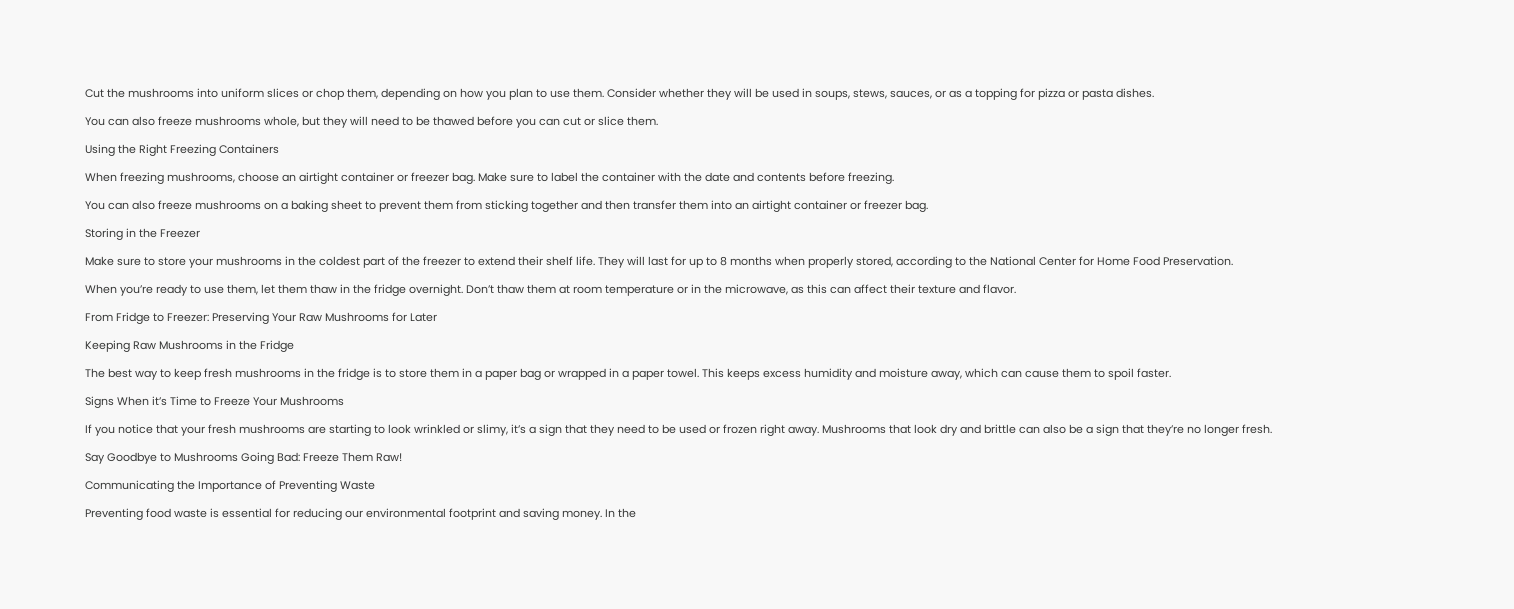Cut the mushrooms into uniform slices or chop them, depending on how you plan to use them. Consider whether they will be used in soups, stews, sauces, or as a topping for pizza or pasta dishes.

You can also freeze mushrooms whole, but they will need to be thawed before you can cut or slice them.

Using the Right Freezing Containers

When freezing mushrooms, choose an airtight container or freezer bag. Make sure to label the container with the date and contents before freezing.

You can also freeze mushrooms on a baking sheet to prevent them from sticking together and then transfer them into an airtight container or freezer bag.

Storing in the Freezer

Make sure to store your mushrooms in the coldest part of the freezer to extend their shelf life. They will last for up to 8 months when properly stored, according to the National Center for Home Food Preservation.

When you’re ready to use them, let them thaw in the fridge overnight. Don’t thaw them at room temperature or in the microwave, as this can affect their texture and flavor.

From Fridge to Freezer: Preserving Your Raw Mushrooms for Later

Keeping Raw Mushrooms in the Fridge

The best way to keep fresh mushrooms in the fridge is to store them in a paper bag or wrapped in a paper towel. This keeps excess humidity and moisture away, which can cause them to spoil faster.

Signs When it’s Time to Freeze Your Mushrooms

If you notice that your fresh mushrooms are starting to look wrinkled or slimy, it’s a sign that they need to be used or frozen right away. Mushrooms that look dry and brittle can also be a sign that they’re no longer fresh.

Say Goodbye to Mushrooms Going Bad: Freeze Them Raw!

Communicating the Importance of Preventing Waste

Preventing food waste is essential for reducing our environmental footprint and saving money. In the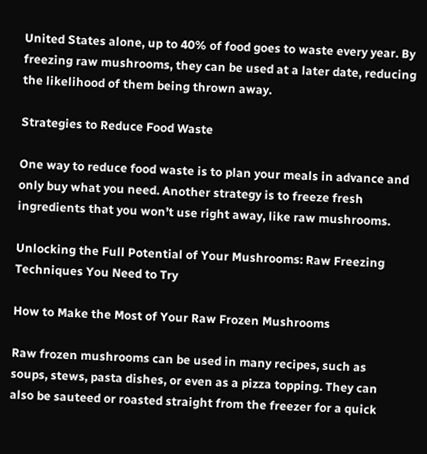United States alone, up to 40% of food goes to waste every year. By freezing raw mushrooms, they can be used at a later date, reducing the likelihood of them being thrown away.

Strategies to Reduce Food Waste

One way to reduce food waste is to plan your meals in advance and only buy what you need. Another strategy is to freeze fresh ingredients that you won’t use right away, like raw mushrooms.

Unlocking the Full Potential of Your Mushrooms: Raw Freezing Techniques You Need to Try

How to Make the Most of Your Raw Frozen Mushrooms

Raw frozen mushrooms can be used in many recipes, such as soups, stews, pasta dishes, or even as a pizza topping. They can also be sauteed or roasted straight from the freezer for a quick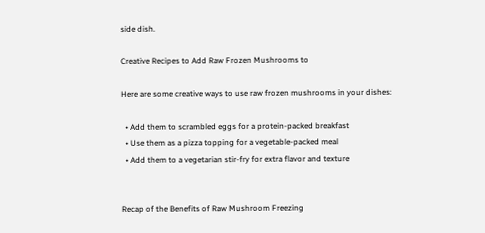side dish.

Creative Recipes to Add Raw Frozen Mushrooms to

Here are some creative ways to use raw frozen mushrooms in your dishes:

  • Add them to scrambled eggs for a protein-packed breakfast
  • Use them as a pizza topping for a vegetable-packed meal
  • Add them to a vegetarian stir-fry for extra flavor and texture


Recap of the Benefits of Raw Mushroom Freezing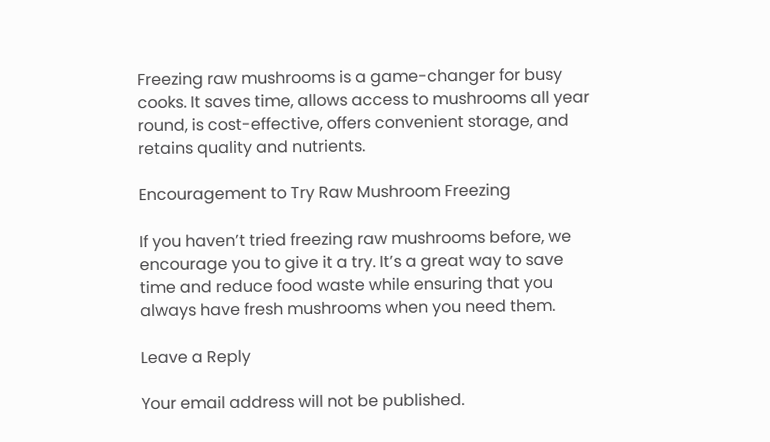Freezing raw mushrooms is a game-changer for busy cooks. It saves time, allows access to mushrooms all year round, is cost-effective, offers convenient storage, and retains quality and nutrients.

Encouragement to Try Raw Mushroom Freezing

If you haven’t tried freezing raw mushrooms before, we encourage you to give it a try. It’s a great way to save time and reduce food waste while ensuring that you always have fresh mushrooms when you need them.

Leave a Reply

Your email address will not be published.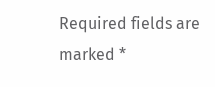Required fields are marked *